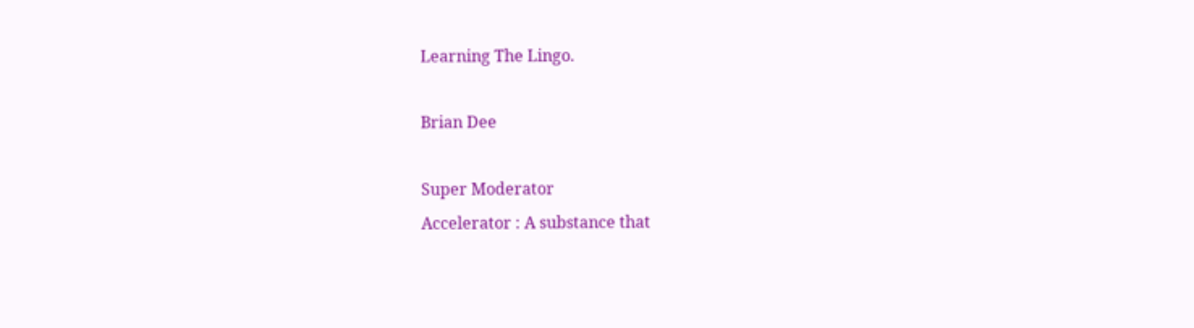Learning The Lingo.

Brian Dee

Super Moderator
Accelerator : A substance that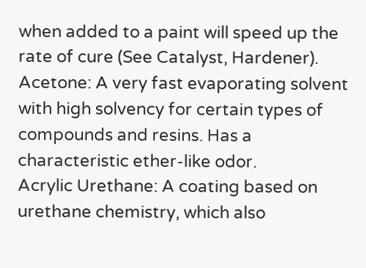when added to a paint will speed up the rate of cure (See Catalyst, Hardener).
Acetone: A very fast evaporating solvent with high solvency for certain types of compounds and resins. Has a characteristic ether-like odor.
Acrylic Urethane: A coating based on urethane chemistry, which also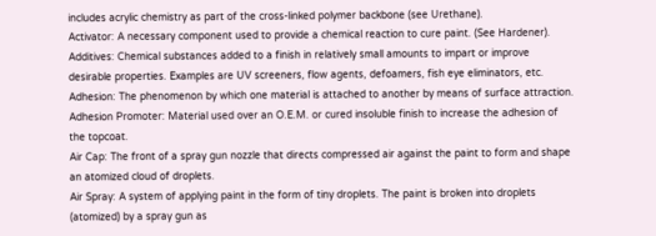includes acrylic chemistry as part of the cross-linked polymer backbone (see Urethane).
Activator: A necessary component used to provide a chemical reaction to cure paint. (See Hardener).
Additives: Chemical substances added to a finish in relatively small amounts to impart or improve desirable properties. Examples are UV screeners, flow agents, defoamers, fish eye eliminators, etc.
Adhesion: The phenomenon by which one material is attached to another by means of surface attraction.
Adhesion Promoter: Material used over an O.E.M. or cured insoluble finish to increase the adhesion of the topcoat.
Air Cap: The front of a spray gun nozzle that directs compressed air against the paint to form and shape an atomized cloud of droplets.
Air Spray: A system of applying paint in the form of tiny droplets. The paint is broken into droplets (atomized) by a spray gun as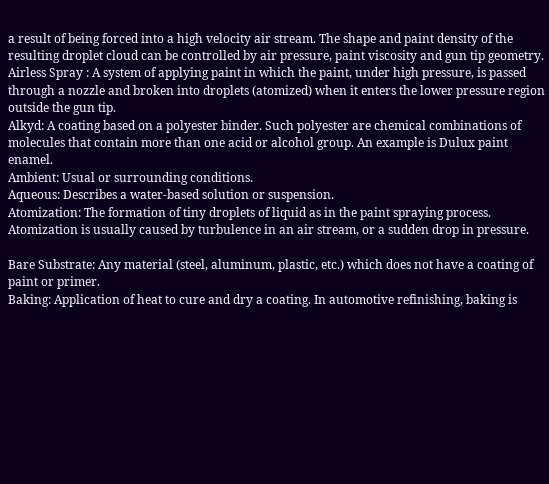a result of being forced into a high velocity air stream. The shape and paint density of the resulting droplet cloud can be controlled by air pressure, paint viscosity and gun tip geometry.
Airless Spray : A system of applying paint in which the paint, under high pressure, is passed through a nozzle and broken into droplets (atomized) when it enters the lower pressure region outside the gun tip.
Alkyd: A coating based on a polyester binder. Such polyester are chemical combinations of molecules that contain more than one acid or alcohol group. An example is Dulux paint enamel.
Ambient: Usual or surrounding conditions.
Aqueous: Describes a water-based solution or suspension.
Atomization: The formation of tiny droplets of liquid as in the paint spraying process. Atomization is usually caused by turbulence in an air stream, or a sudden drop in pressure.

Bare Substrate: Any material (steel, aluminum, plastic, etc.) which does not have a coating of paint or primer.
Baking: Application of heat to cure and dry a coating. In automotive refinishing, baking is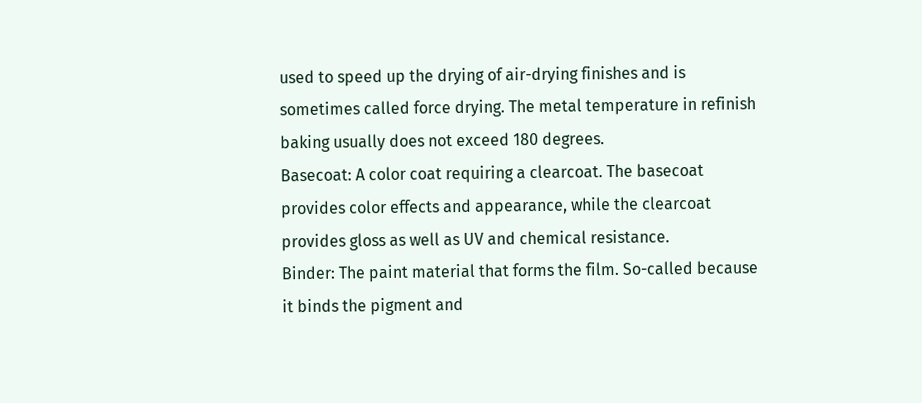used to speed up the drying of air-drying finishes and is sometimes called force drying. The metal temperature in refinish baking usually does not exceed 180 degrees.
Basecoat: A color coat requiring a clearcoat. The basecoat provides color effects and appearance, while the clearcoat provides gloss as well as UV and chemical resistance.
Binder: The paint material that forms the film. So-called because it binds the pigment and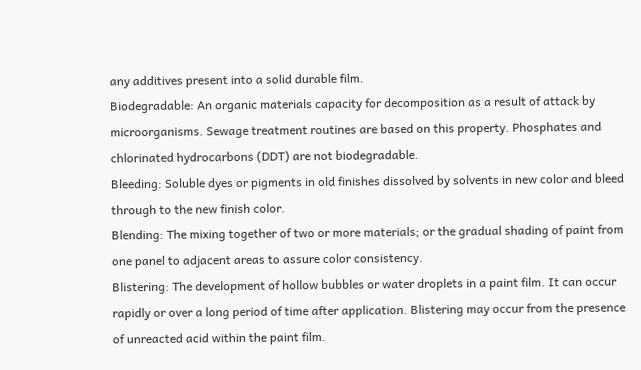any additives present into a solid durable film.
Biodegradable: An organic materials capacity for decomposition as a result of attack by microorganisms. Sewage treatment routines are based on this property. Phosphates and chlorinated hydrocarbons (DDT) are not biodegradable.
Bleeding: Soluble dyes or pigments in old finishes dissolved by solvents in new color and bleed through to the new finish color.
Blending: The mixing together of two or more materials; or the gradual shading of paint from one panel to adjacent areas to assure color consistency.
Blistering: The development of hollow bubbles or water droplets in a paint film. It can occur rapidly or over a long period of time after application. Blistering may occur from the presence of unreacted acid within the paint film.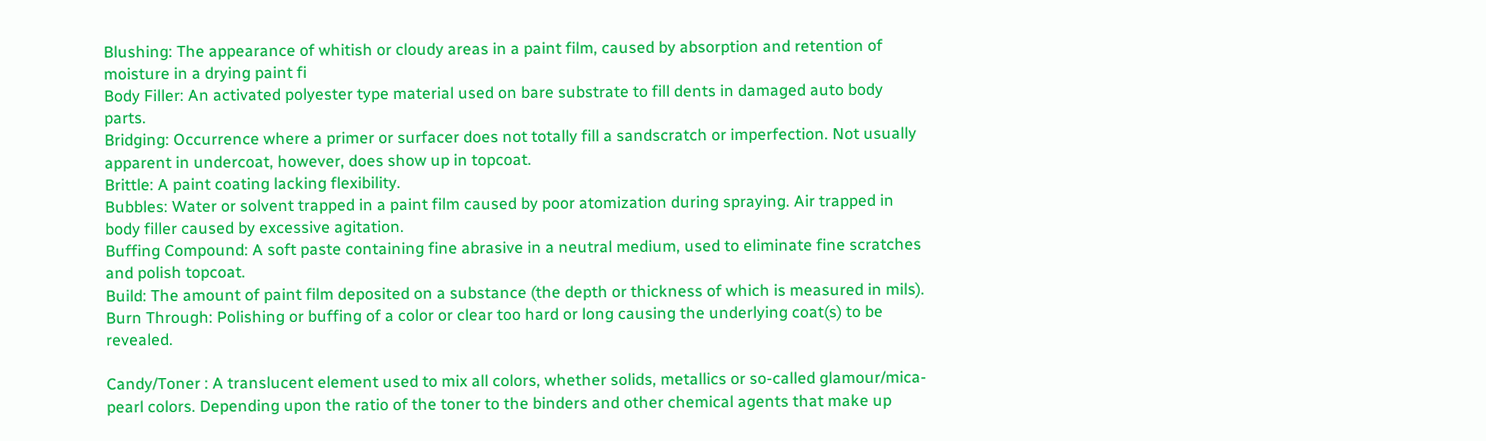Blushing: The appearance of whitish or cloudy areas in a paint film, caused by absorption and retention of moisture in a drying paint fi
Body Filler: An activated polyester type material used on bare substrate to fill dents in damaged auto body parts.
Bridging: Occurrence where a primer or surfacer does not totally fill a sandscratch or imperfection. Not usually apparent in undercoat, however, does show up in topcoat.
Brittle: A paint coating lacking flexibility.
Bubbles: Water or solvent trapped in a paint film caused by poor atomization during spraying. Air trapped in body filler caused by excessive agitation.
Buffing Compound: A soft paste containing fine abrasive in a neutral medium, used to eliminate fine scratches and polish topcoat.
Build: The amount of paint film deposited on a substance (the depth or thickness of which is measured in mils).
Burn Through: Polishing or buffing of a color or clear too hard or long causing the underlying coat(s) to be revealed.

Candy/Toner : A translucent element used to mix all colors, whether solids, metallics or so-called glamour/mica-pearl colors. Depending upon the ratio of the toner to the binders and other chemical agents that make up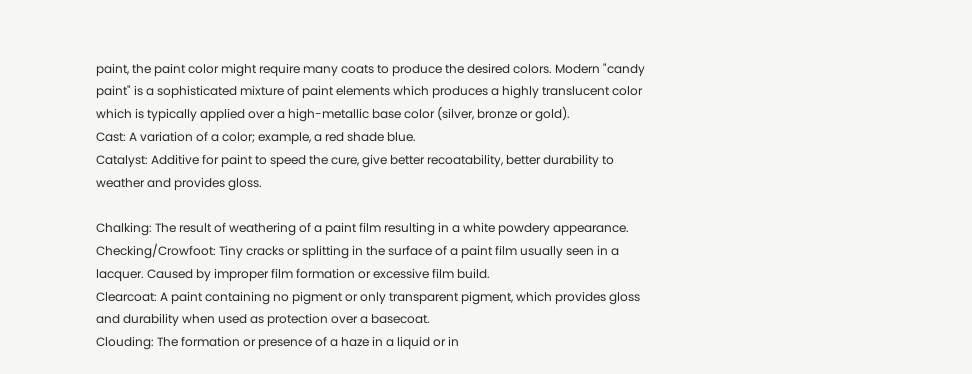paint, the paint color might require many coats to produce the desired colors. Modern "candy paint" is a sophisticated mixture of paint elements which produces a highly translucent color which is typically applied over a high-metallic base color (silver, bronze or gold).
Cast: A variation of a color; example, a red shade blue.
Catalyst: Additive for paint to speed the cure, give better recoatability, better durability to weather and provides gloss.

Chalking: The result of weathering of a paint film resulting in a white powdery appearance.
Checking/Crowfoot: Tiny cracks or splitting in the surface of a paint film usually seen in a lacquer. Caused by improper film formation or excessive film build.
Clearcoat: A paint containing no pigment or only transparent pigment, which provides gloss and durability when used as protection over a basecoat.
Clouding: The formation or presence of a haze in a liquid or in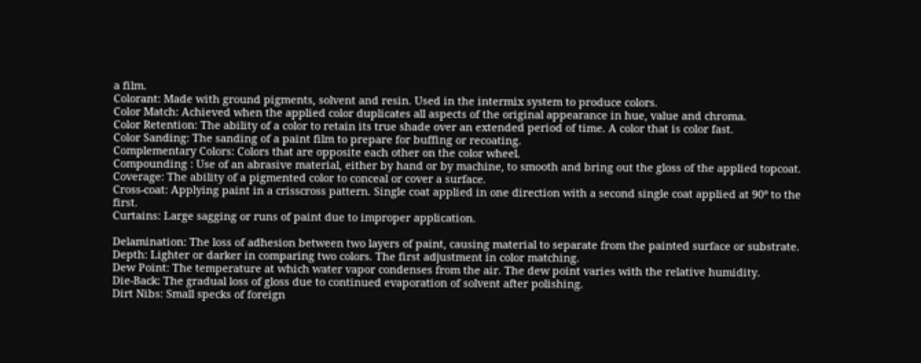a film.
Colorant: Made with ground pigments, solvent and resin. Used in the intermix system to produce colors.
Color Match: Achieved when the applied color duplicates all aspects of the original appearance in hue, value and chroma.
Color Retention: The ability of a color to retain its true shade over an extended period of time. A color that is color fast.
Color Sanding: The sanding of a paint film to prepare for buffing or recoating.
Complementary Colors: Colors that are opposite each other on the color wheel.
Compounding : Use of an abrasive material, either by hand or by machine, to smooth and bring out the gloss of the applied topcoat.
Coverage: The ability of a pigmented color to conceal or cover a surface.
Cross-coat: Applying paint in a crisscross pattern. Single coat applied in one direction with a second single coat applied at 90° to the first.
Curtains: Large sagging or runs of paint due to improper application.

Delamination: The loss of adhesion between two layers of paint, causing material to separate from the painted surface or substrate.
Depth: Lighter or darker in comparing two colors. The first adjustment in color matching.
Dew Point: The temperature at which water vapor condenses from the air. The dew point varies with the relative humidity.
Die-Back: The gradual loss of gloss due to continued evaporation of solvent after polishing.
Dirt Nibs: Small specks of foreign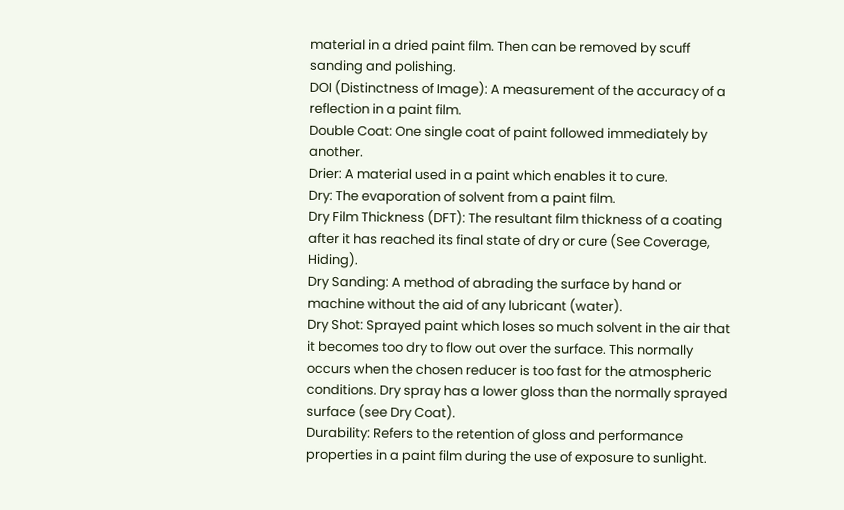material in a dried paint film. Then can be removed by scuff sanding and polishing.
DOI (Distinctness of Image): A measurement of the accuracy of a reflection in a paint film.
Double Coat: One single coat of paint followed immediately by another.
Drier: A material used in a paint which enables it to cure.
Dry: The evaporation of solvent from a paint film.
Dry Film Thickness (DFT): The resultant film thickness of a coating after it has reached its final state of dry or cure (See Coverage, Hiding).
Dry Sanding: A method of abrading the surface by hand or machine without the aid of any lubricant (water).
Dry Shot: Sprayed paint which loses so much solvent in the air that it becomes too dry to flow out over the surface. This normally occurs when the chosen reducer is too fast for the atmospheric conditions. Dry spray has a lower gloss than the normally sprayed surface (see Dry Coat).
Durability: Refers to the retention of gloss and performance
properties in a paint film during the use of exposure to sunlight.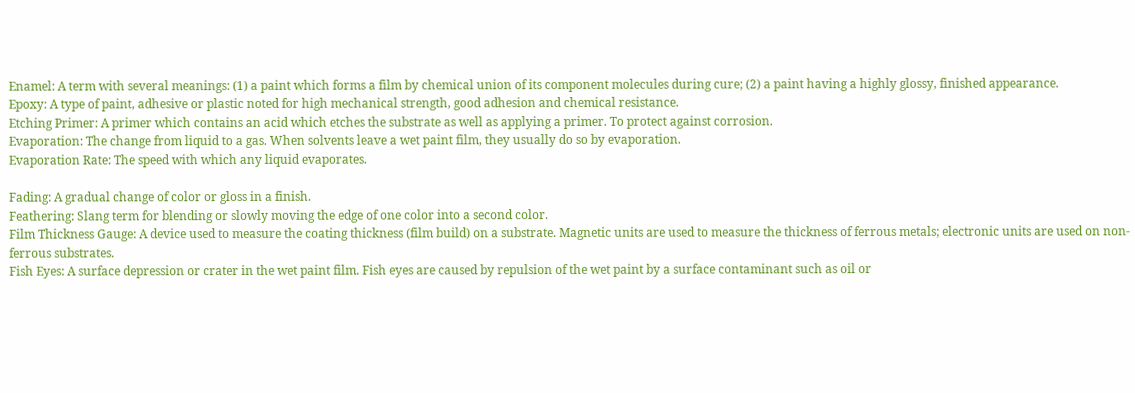Enamel: A term with several meanings: (1) a paint which forms a film by chemical union of its component molecules during cure; (2) a paint having a highly glossy, finished appearance.
Epoxy: A type of paint, adhesive or plastic noted for high mechanical strength, good adhesion and chemical resistance.
Etching Primer: A primer which contains an acid which etches the substrate as well as applying a primer. To protect against corrosion.
Evaporation: The change from liquid to a gas. When solvents leave a wet paint film, they usually do so by evaporation.
Evaporation Rate: The speed with which any liquid evaporates.

Fading: A gradual change of color or gloss in a finish.
Feathering: Slang term for blending or slowly moving the edge of one color into a second color.
Film Thickness Gauge: A device used to measure the coating thickness (film build) on a substrate. Magnetic units are used to measure the thickness of ferrous metals; electronic units are used on non-ferrous substrates.
Fish Eyes: A surface depression or crater in the wet paint film. Fish eyes are caused by repulsion of the wet paint by a surface contaminant such as oil or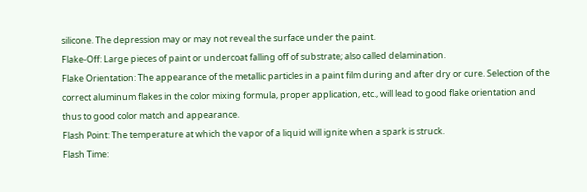silicone. The depression may or may not reveal the surface under the paint.
Flake-Off: Large pieces of paint or undercoat falling off of substrate; also called delamination.
Flake Orientation: The appearance of the metallic particles in a paint film during and after dry or cure. Selection of the correct aluminum flakes in the color mixing formula, proper application, etc., will lead to good flake orientation and thus to good color match and appearance.
Flash Point: The temperature at which the vapor of a liquid will ignite when a spark is struck.
Flash Time: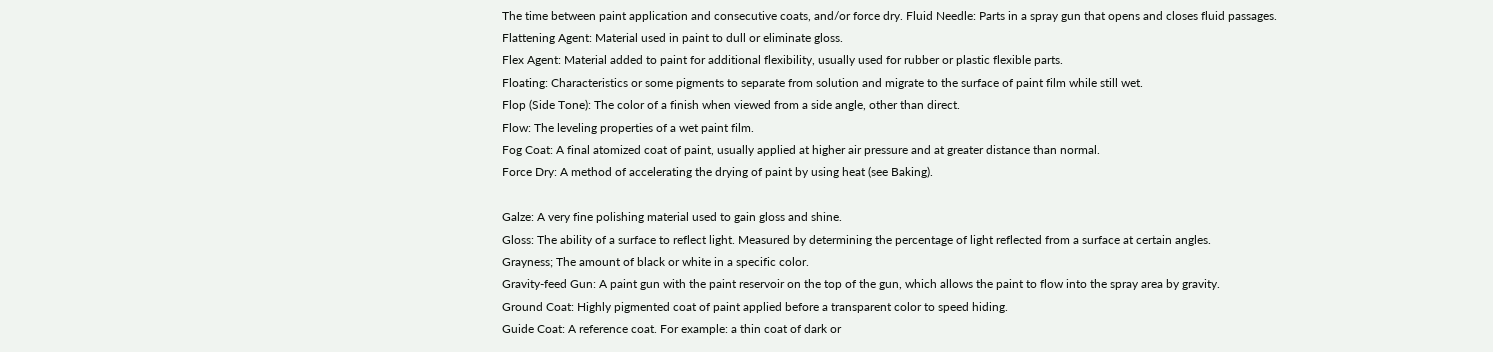The time between paint application and consecutive coats, and/or force dry. Fluid Needle: Parts in a spray gun that opens and closes fluid passages.
Flattening Agent: Material used in paint to dull or eliminate gloss.
Flex Agent: Material added to paint for additional flexibility, usually used for rubber or plastic flexible parts.
Floating: Characteristics or some pigments to separate from solution and migrate to the surface of paint film while still wet.
Flop (Side Tone): The color of a finish when viewed from a side angle, other than direct.
Flow: The leveling properties of a wet paint film.
Fog Coat: A final atomized coat of paint, usually applied at higher air pressure and at greater distance than normal.
Force Dry: A method of accelerating the drying of paint by using heat (see Baking).

Galze: A very fine polishing material used to gain gloss and shine.
Gloss: The ability of a surface to reflect light. Measured by determining the percentage of light reflected from a surface at certain angles.
Grayness; The amount of black or white in a specific color.
Gravity-feed Gun: A paint gun with the paint reservoir on the top of the gun, which allows the paint to flow into the spray area by gravity.
Ground Coat: Highly pigmented coat of paint applied before a transparent color to speed hiding.
Guide Coat: A reference coat. For example: a thin coat of dark or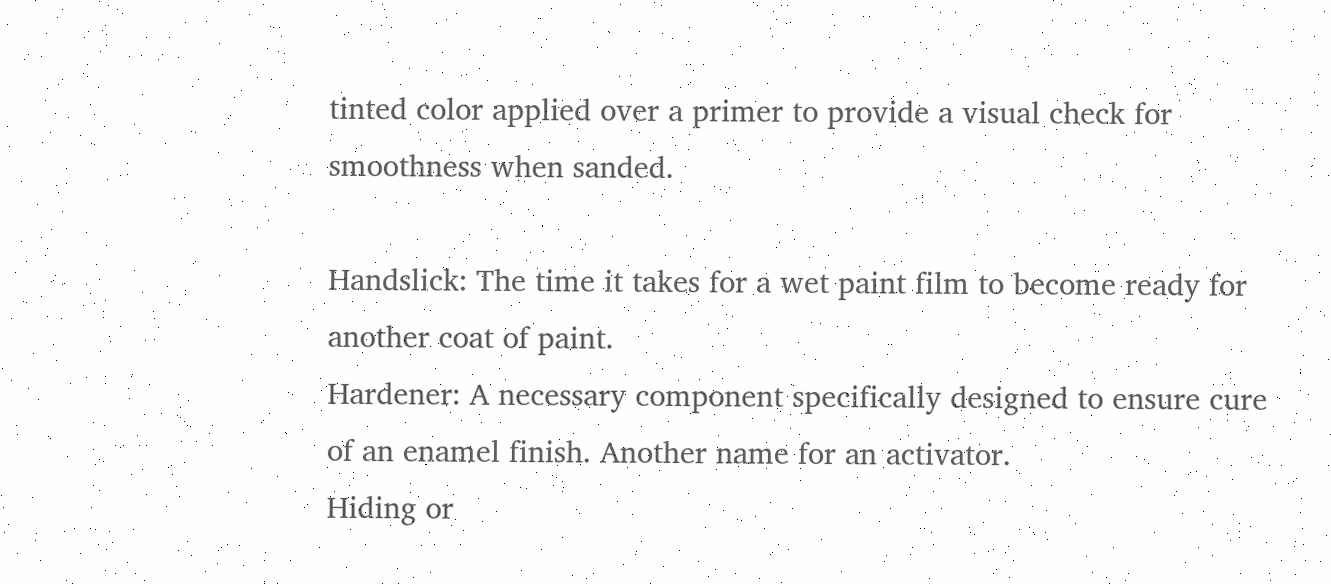tinted color applied over a primer to provide a visual check for smoothness when sanded.

Handslick: The time it takes for a wet paint film to become ready for another coat of paint.
Hardener: A necessary component specifically designed to ensure cure of an enamel finish. Another name for an activator.
Hiding or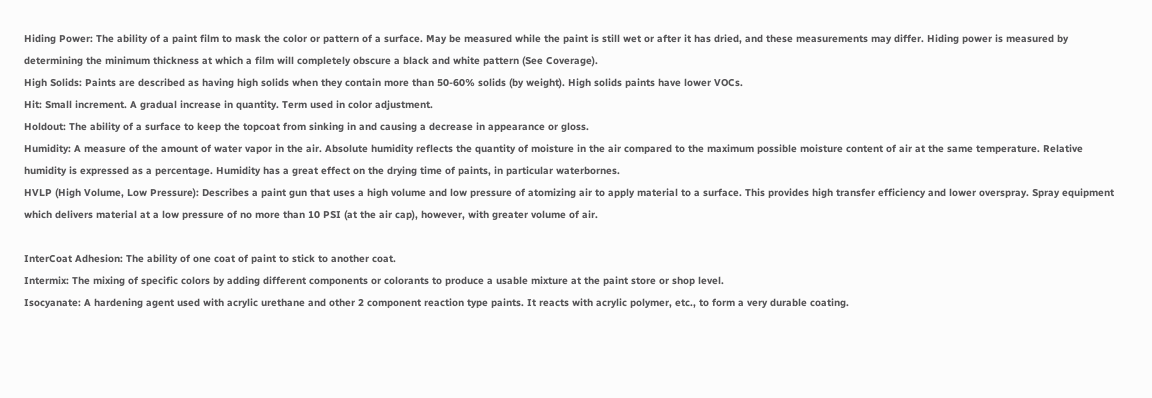Hiding Power: The ability of a paint film to mask the color or pattern of a surface. May be measured while the paint is still wet or after it has dried, and these measurements may differ. Hiding power is measured by determining the minimum thickness at which a film will completely obscure a black and white pattern (See Coverage).
High Solids: Paints are described as having high solids when they contain more than 50-60% solids (by weight). High solids paints have lower VOCs.
Hit: Small increment. A gradual increase in quantity. Term used in color adjustment.
Holdout: The ability of a surface to keep the topcoat from sinking in and causing a decrease in appearance or gloss.
Humidity: A measure of the amount of water vapor in the air. Absolute humidity reflects the quantity of moisture in the air compared to the maximum possible moisture content of air at the same temperature. Relative humidity is expressed as a percentage. Humidity has a great effect on the drying time of paints, in particular waterbornes.
HVLP (High Volume, Low Pressure): Describes a paint gun that uses a high volume and low pressure of atomizing air to apply material to a surface. This provides high transfer efficiency and lower overspray. Spray equipment which delivers material at a low pressure of no more than 10 PSI (at the air cap), however, with greater volume of air.

InterCoat Adhesion: The ability of one coat of paint to stick to another coat.
Intermix: The mixing of specific colors by adding different components or colorants to produce a usable mixture at the paint store or shop level.
Isocyanate: A hardening agent used with acrylic urethane and other 2 component reaction type paints. It reacts with acrylic polymer, etc., to form a very durable coating.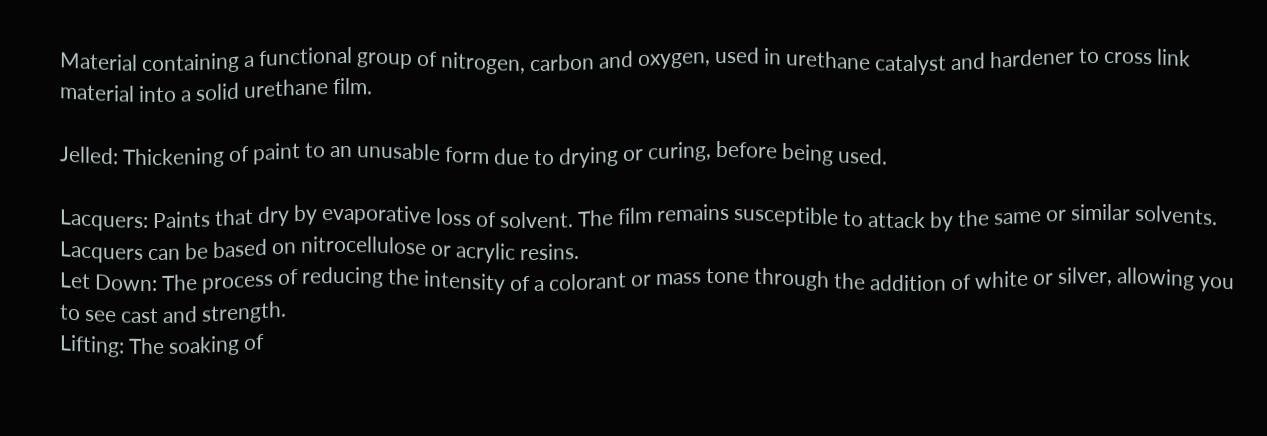Material containing a functional group of nitrogen, carbon and oxygen, used in urethane catalyst and hardener to cross link material into a solid urethane film.

Jelled: Thickening of paint to an unusable form due to drying or curing, before being used.

Lacquers: Paints that dry by evaporative loss of solvent. The film remains susceptible to attack by the same or similar solvents. Lacquers can be based on nitrocellulose or acrylic resins.
Let Down: The process of reducing the intensity of a colorant or mass tone through the addition of white or silver, allowing you to see cast and strength.
Lifting: The soaking of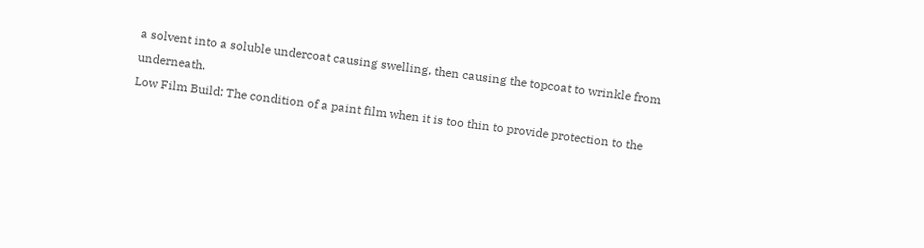a solvent into a soluble undercoat causing swelling, then causing the topcoat to wrinkle from underneath.
Low Film Build: The condition of a paint film when it is too thin to provide protection to the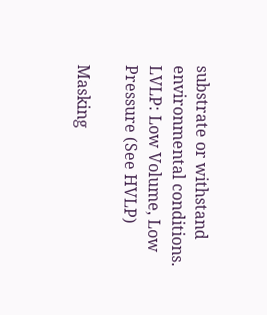substrate or withstand environmental conditions.
LVLP: Low Volume, Low Pressure (See HVLP)

Masking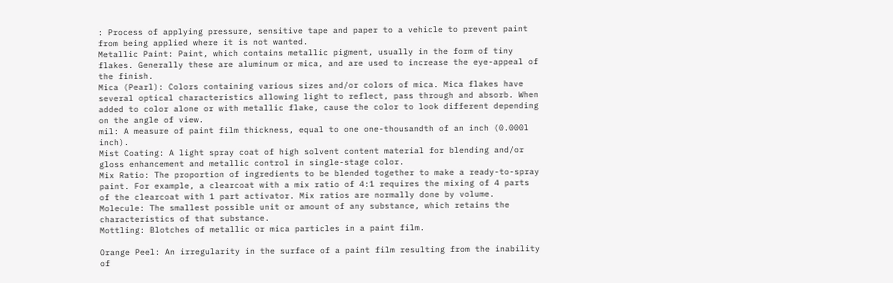: Process of applying pressure, sensitive tape and paper to a vehicle to prevent paint from being applied where it is not wanted.
Metallic Paint: Paint, which contains metallic pigment, usually in the form of tiny flakes. Generally these are aluminum or mica, and are used to increase the eye-appeal of the finish.
Mica (Pearl): Colors containing various sizes and/or colors of mica. Mica flakes have several optical characteristics allowing light to reflect, pass through and absorb. When added to color alone or with metallic flake, cause the color to look different depending on the angle of view.
mil: A measure of paint film thickness, equal to one one-thousandth of an inch (0.000l inch).
Mist Coating: A light spray coat of high solvent content material for blending and/or gloss enhancement and metallic control in single-stage color.
Mix Ratio: The proportion of ingredients to be blended together to make a ready-to-spray paint. For example, a clearcoat with a mix ratio of 4:1 requires the mixing of 4 parts of the clearcoat with 1 part activator. Mix ratios are normally done by volume.
Molecule: The smallest possible unit or amount of any substance, which retains the characteristics of that substance.
Mottling: Blotches of metallic or mica particles in a paint film.

Orange Peel: An irregularity in the surface of a paint film resulting from the inability of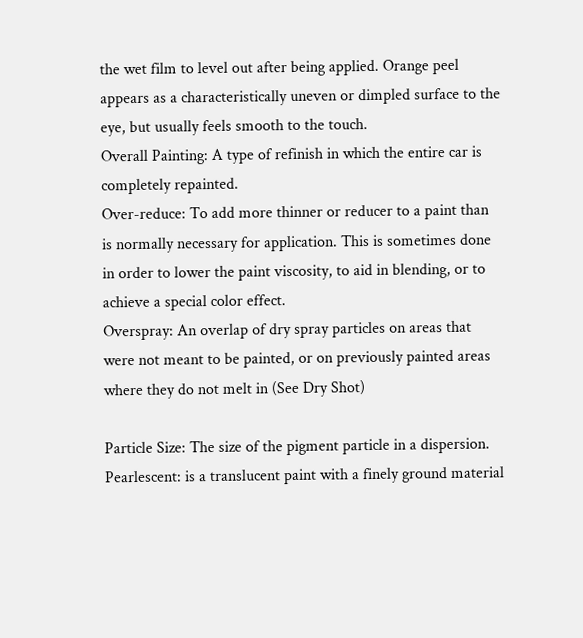the wet film to level out after being applied. Orange peel appears as a characteristically uneven or dimpled surface to the eye, but usually feels smooth to the touch.
Overall Painting: A type of refinish in which the entire car is completely repainted.
Over-reduce: To add more thinner or reducer to a paint than is normally necessary for application. This is sometimes done in order to lower the paint viscosity, to aid in blending, or to achieve a special color effect.
Overspray: An overlap of dry spray particles on areas that were not meant to be painted, or on previously painted areas where they do not melt in (See Dry Shot)

Particle Size: The size of the pigment particle in a dispersion.
Pearlescent: is a translucent paint with a finely ground material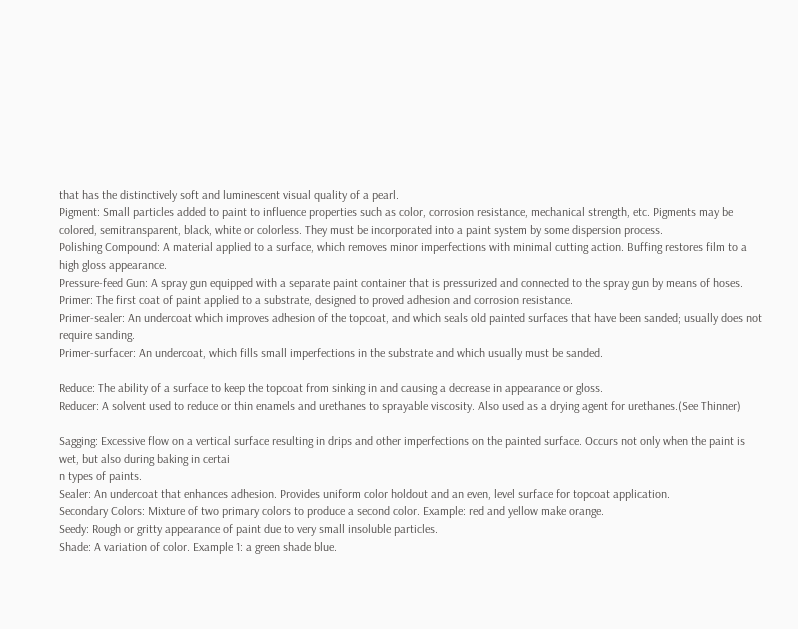that has the distinctively soft and luminescent visual quality of a pearl.
Pigment: Small particles added to paint to influence properties such as color, corrosion resistance, mechanical strength, etc. Pigments may be colored, semitransparent, black, white or colorless. They must be incorporated into a paint system by some dispersion process.
Polishing Compound: A material applied to a surface, which removes minor imperfections with minimal cutting action. Buffing restores film to a high gloss appearance.
Pressure-feed Gun: A spray gun equipped with a separate paint container that is pressurized and connected to the spray gun by means of hoses.
Primer: The first coat of paint applied to a substrate, designed to proved adhesion and corrosion resistance.
Primer-sealer: An undercoat which improves adhesion of the topcoat, and which seals old painted surfaces that have been sanded; usually does not require sanding.
Primer-surfacer: An undercoat, which fills small imperfections in the substrate and which usually must be sanded.

Reduce: The ability of a surface to keep the topcoat from sinking in and causing a decrease in appearance or gloss.
Reducer: A solvent used to reduce or thin enamels and urethanes to sprayable viscosity. Also used as a drying agent for urethanes.(See Thinner)

Sagging: Excessive flow on a vertical surface resulting in drips and other imperfections on the painted surface. Occurs not only when the paint is wet, but also during baking in certai
n types of paints.
Sealer: An undercoat that enhances adhesion. Provides uniform color holdout and an even, level surface for topcoat application.
Secondary Colors: Mixture of two primary colors to produce a second color. Example: red and yellow make orange.
Seedy: Rough or gritty appearance of paint due to very small insoluble particles.
Shade: A variation of color. Example 1: a green shade blue.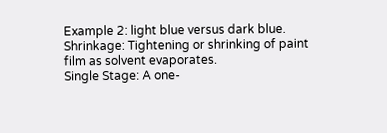Example 2: light blue versus dark blue.
Shrinkage: Tightening or shrinking of paint film as solvent evaporates.
Single Stage: A one-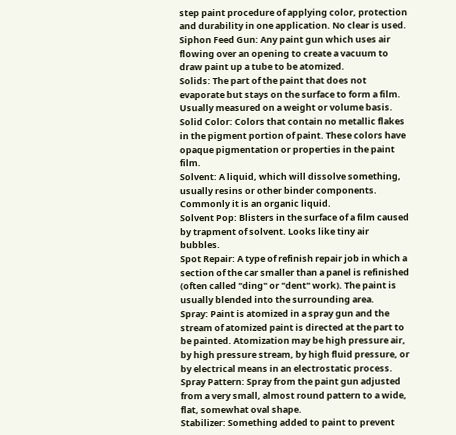step paint procedure of applying color, protection and durability in one application. No clear is used.
Siphon Feed Gun: Any paint gun which uses air flowing over an opening to create a vacuum to draw paint up a tube to be atomized.
Solids: The part of the paint that does not evaporate but stays on the surface to form a film. Usually measured on a weight or volume basis.
Solid Color: Colors that contain no metallic flakes in the pigment portion of paint. These colors have opaque pigmentation or properties in the paint film.
Solvent: A liquid, which will dissolve something, usually resins or other binder components. Commonly it is an organic liquid.
Solvent Pop: Blisters in the surface of a film caused by trapment of solvent. Looks like tiny air bubbles.
Spot Repair: A type of refinish repair job in which a section of the car smaller than a panel is refinished (often called "ding" or "dent" work). The paint is usually blended into the surrounding area.
Spray: Paint is atomized in a spray gun and the stream of atomized paint is directed at the part to be painted. Atomization may be high pressure air, by high pressure stream, by high fluid pressure, or by electrical means in an electrostatic process.
Spray Pattern: Spray from the paint gun adjusted from a very small, almost round pattern to a wide, flat, somewhat oval shape.
Stabilizer: Something added to paint to prevent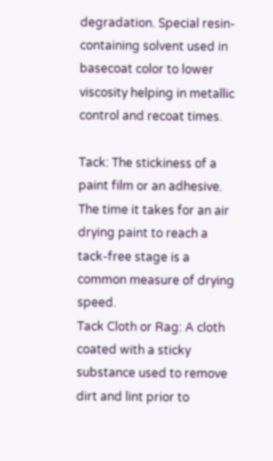degradation. Special resin-containing solvent used in basecoat color to lower viscosity helping in metallic control and recoat times.

Tack: The stickiness of a paint film or an adhesive. The time it takes for an air drying paint to reach a tack-free stage is a common measure of drying speed.
Tack Cloth or Rag: A cloth coated with a sticky substance used to remove dirt and lint prior to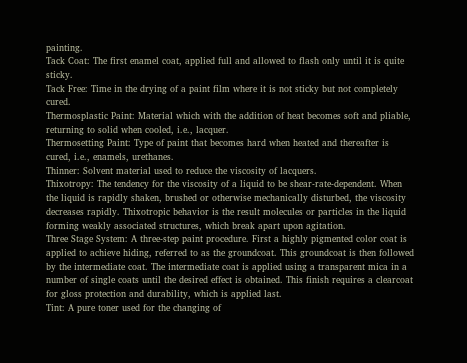painting.
Tack Coat: The first enamel coat, applied full and allowed to flash only until it is quite sticky.
Tack Free: Time in the drying of a paint film where it is not sticky but not completely cured.
Thermosplastic Paint: Material which with the addition of heat becomes soft and pliable, returning to solid when cooled, i.e., lacquer.
Thermosetting Paint: Type of paint that becomes hard when heated and thereafter is cured, i.e., enamels, urethanes.
Thinner: Solvent material used to reduce the viscosity of lacquers.
Thixotropy: The tendency for the viscosity of a liquid to be shear-rate-dependent. When the liquid is rapidly shaken, brushed or otherwise mechanically disturbed, the viscosity decreases rapidly. Thixotropic behavior is the result molecules or particles in the liquid forming weakly associated structures, which break apart upon agitation.
Three Stage System: A three-step paint procedure. First a highly pigmented color coat is applied to achieve hiding, referred to as the groundcoat. This groundcoat is then followed by the intermediate coat. The intermediate coat is applied using a transparent mica in a number of single coats until the desired effect is obtained. This finish requires a clearcoat for gloss protection and durability, which is applied last.
Tint: A pure toner used for the changing of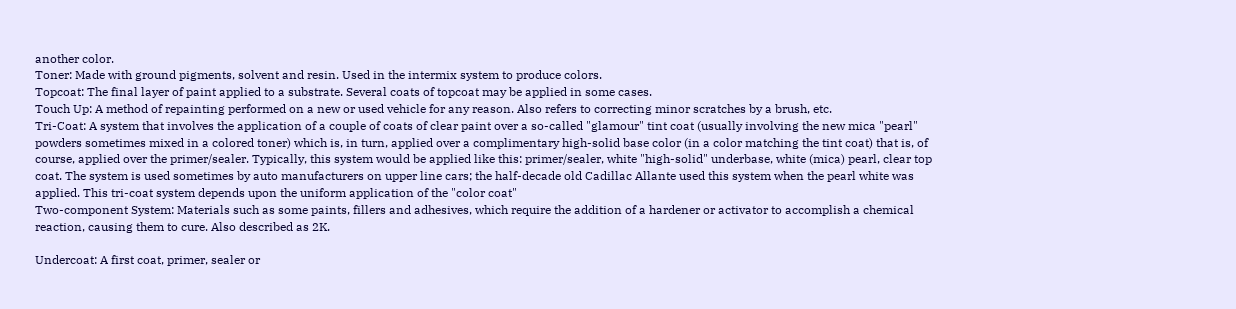another color.
Toner: Made with ground pigments, solvent and resin. Used in the intermix system to produce colors.
Topcoat: The final layer of paint applied to a substrate. Several coats of topcoat may be applied in some cases.
Touch Up: A method of repainting performed on a new or used vehicle for any reason. Also refers to correcting minor scratches by a brush, etc.
Tri-Coat: A system that involves the application of a couple of coats of clear paint over a so-called "glamour" tint coat (usually involving the new mica "pearl" powders sometimes mixed in a colored toner) which is, in turn, applied over a complimentary high-solid base color (in a color matching the tint coat) that is, of course, applied over the primer/sealer. Typically, this system would be applied like this: primer/sealer, white "high-solid" underbase, white (mica) pearl, clear top coat. The system is used sometimes by auto manufacturers on upper line cars; the half-decade old Cadillac Allante used this system when the pearl white was applied. This tri-coat system depends upon the uniform application of the "color coat"
Two-component System: Materials such as some paints, fillers and adhesives, which require the addition of a hardener or activator to accomplish a chemical reaction, causing them to cure. Also described as 2K.

Undercoat: A first coat, primer, sealer or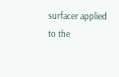surfacer applied to the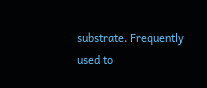substrate. Frequently used to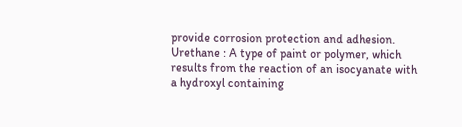provide corrosion protection and adhesion.
Urethane : A type of paint or polymer, which results from the reaction of an isocyanate with a hydroxyl containing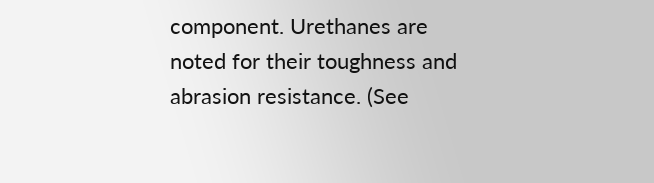component. Urethanes are noted for their toughness and abrasion resistance. (See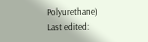Polyurethane)
Last edited: